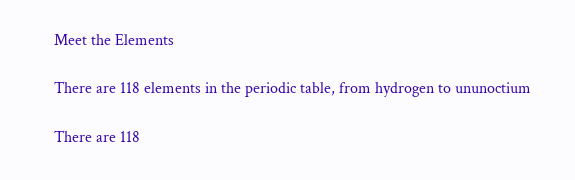Meet the Elements

There are 118 elements in the periodic table, from hydrogen to ununoctium

There are 118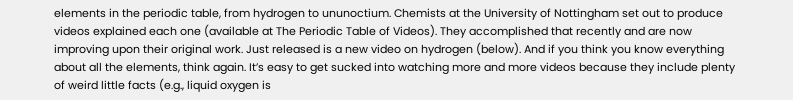elements in the periodic table, from hydrogen to ununoctium. Chemists at the University of Nottingham set out to produce videos explained each one (available at The Periodic Table of Videos). They accomplished that recently and are now improving upon their original work. Just released is a new video on hydrogen (below). And if you think you know everything about all the elements, think again. It’s easy to get sucked into watching more and more videos because they include plenty of weird little facts (e.g., liquid oxygen is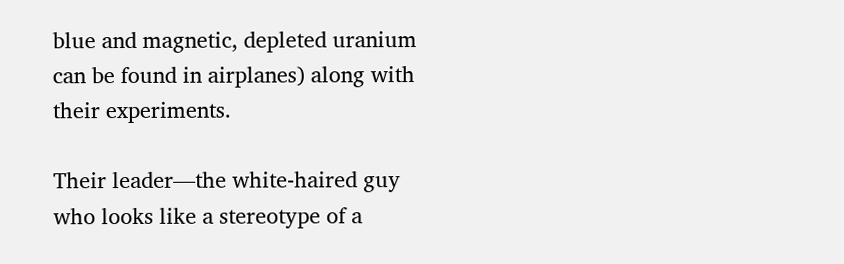blue and magnetic, depleted uranium can be found in airplanes) along with their experiments.

Their leader—the white-haired guy who looks like a stereotype of a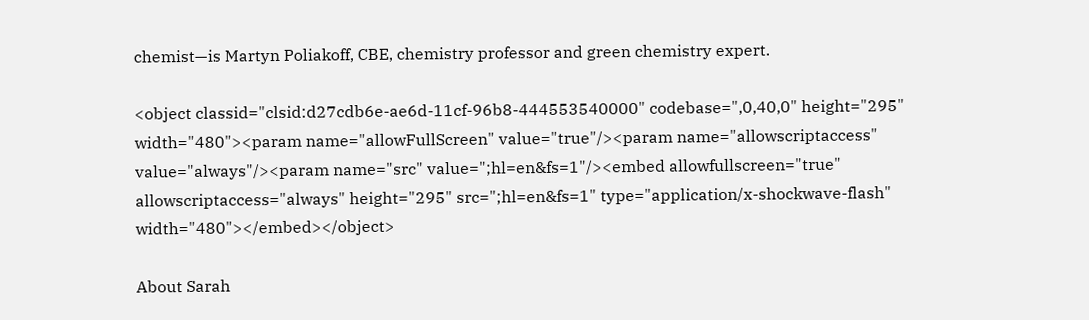chemist—is Martyn Poliakoff, CBE, chemistry professor and green chemistry expert.

<object classid="clsid:d27cdb6e-ae6d-11cf-96b8-444553540000" codebase=",0,40,0" height="295" width="480"><param name="allowFullScreen" value="true"/><param name="allowscriptaccess" value="always"/><param name="src" value=";hl=en&fs=1"/><embed allowfullscreen="true" allowscriptaccess="always" height="295" src=";hl=en&fs=1" type="application/x-shockwave-flash" width="480"></embed></object>

About Sarah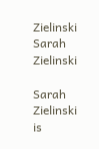Zielinski
Sarah Zielinski

Sarah Zielinski is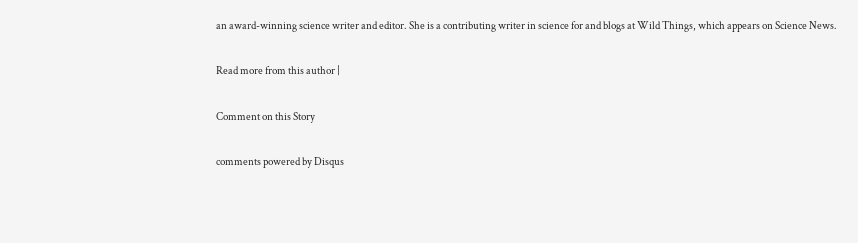an award-winning science writer and editor. She is a contributing writer in science for and blogs at Wild Things, which appears on Science News.

Read more from this author |

Comment on this Story

comments powered by Disqus